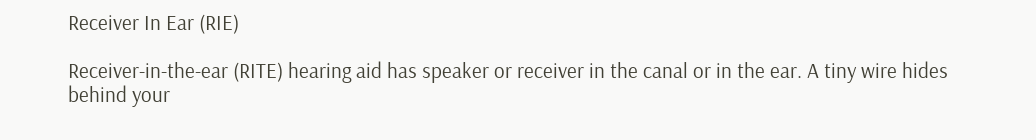Receiver In Ear (RIE)

Receiver-in-the-ear (RITE) hearing aid has speaker or receiver in the canal or in the ear. A tiny wire hides behind your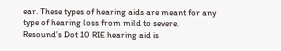ear. These types of hearing aids are meant for any type of hearing loss from mild to severe. Resound’s Dot 10 RIE hearing aid is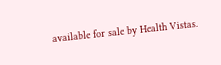available for sale by Health Vistas.